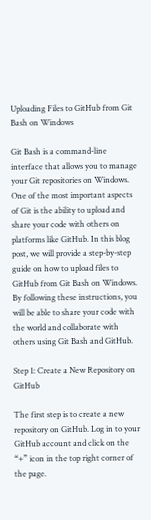Uploading Files to GitHub from Git Bash on Windows

Git Bash is a command-line interface that allows you to manage your Git repositories on Windows. One of the most important aspects of Git is the ability to upload and share your code with others on platforms like GitHub. In this blog post, we will provide a step-by-step guide on how to upload files to GitHub from Git Bash on Windows. By following these instructions, you will be able to share your code with the world and collaborate with others using Git Bash and GitHub.

Step 1: Create a New Repository on GitHub

The first step is to create a new repository on GitHub. Log in to your GitHub account and click on the “+” icon in the top right corner of the page.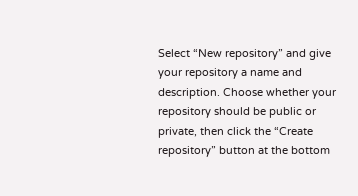Select “New repository” and give your repository a name and description. Choose whether your repository should be public or private, then click the “Create repository” button at the bottom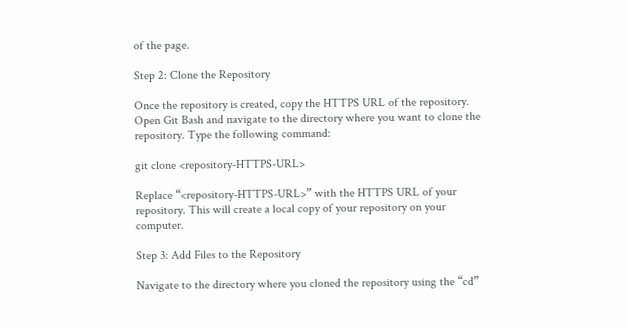of the page.

Step 2: Clone the Repository

Once the repository is created, copy the HTTPS URL of the repository. Open Git Bash and navigate to the directory where you want to clone the repository. Type the following command:

git clone <repository-HTTPS-URL>

Replace “<repository-HTTPS-URL>” with the HTTPS URL of your repository. This will create a local copy of your repository on your computer.

Step 3: Add Files to the Repository

Navigate to the directory where you cloned the repository using the “cd”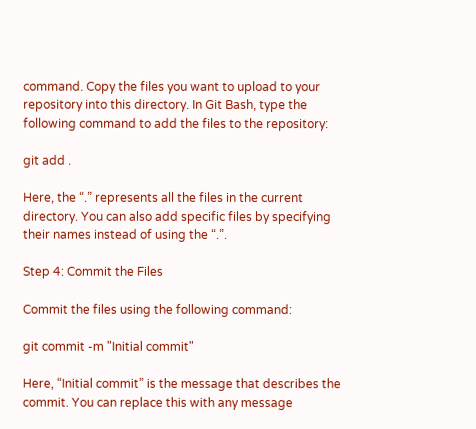command. Copy the files you want to upload to your repository into this directory. In Git Bash, type the following command to add the files to the repository:

git add .

Here, the “.” represents all the files in the current directory. You can also add specific files by specifying their names instead of using the “.”.

Step 4: Commit the Files

Commit the files using the following command:

git commit -m "Initial commit"

Here, “Initial commit” is the message that describes the commit. You can replace this with any message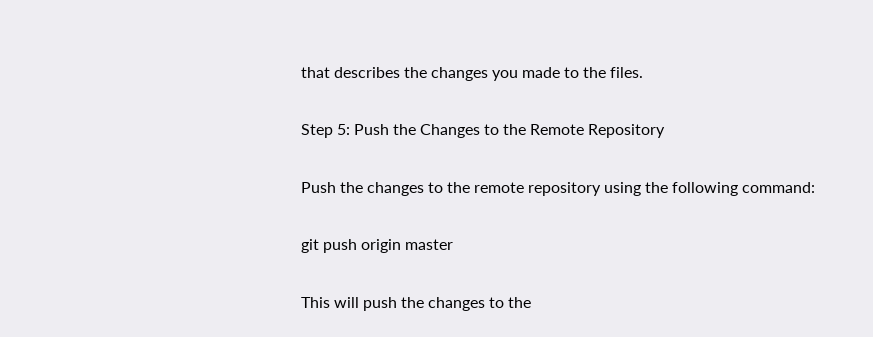that describes the changes you made to the files.

Step 5: Push the Changes to the Remote Repository

Push the changes to the remote repository using the following command:

git push origin master

This will push the changes to the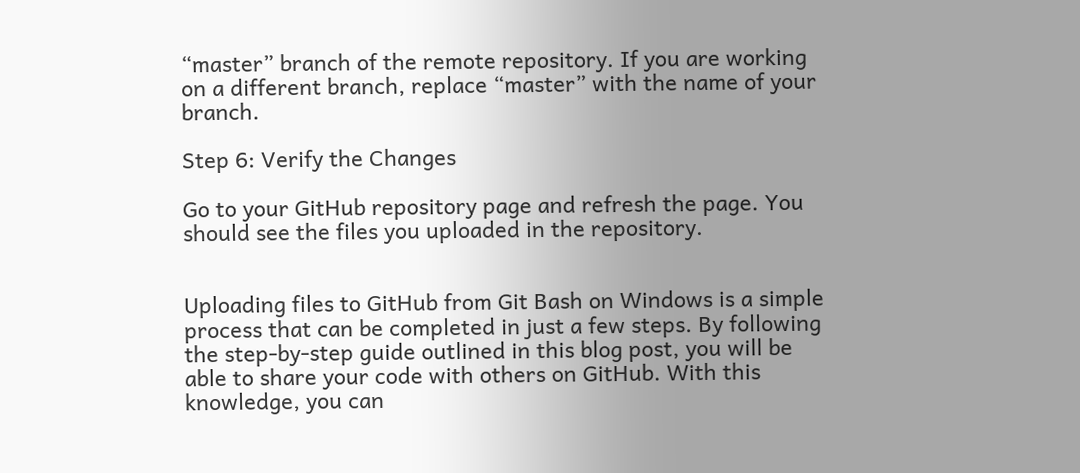“master” branch of the remote repository. If you are working on a different branch, replace “master” with the name of your branch.

Step 6: Verify the Changes

Go to your GitHub repository page and refresh the page. You should see the files you uploaded in the repository.


Uploading files to GitHub from Git Bash on Windows is a simple process that can be completed in just a few steps. By following the step-by-step guide outlined in this blog post, you will be able to share your code with others on GitHub. With this knowledge, you can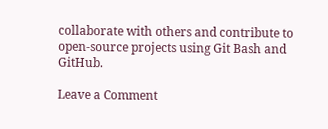collaborate with others and contribute to open-source projects using Git Bash and GitHub.

Leave a Comment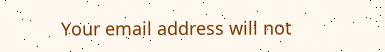Your email address will not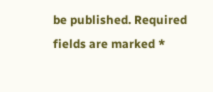be published. Required fields are marked *